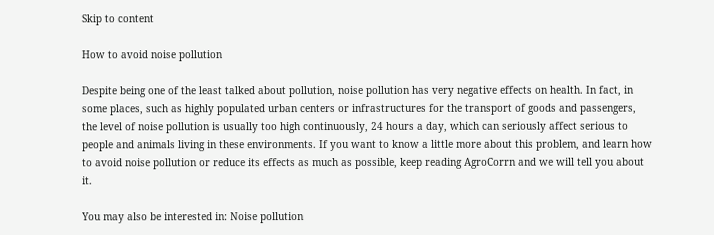Skip to content

How to avoid noise pollution

Despite being one of the least talked about pollution, noise pollution has very negative effects on health. In fact, in some places, such as highly populated urban centers or infrastructures for the transport of goods and passengers, the level of noise pollution is usually too high continuously, 24 hours a day, which can seriously affect serious to people and animals living in these environments. If you want to know a little more about this problem, and learn how to avoid noise pollution or reduce its effects as much as possible, keep reading AgroCorrn and we will tell you about it.

You may also be interested in: Noise pollution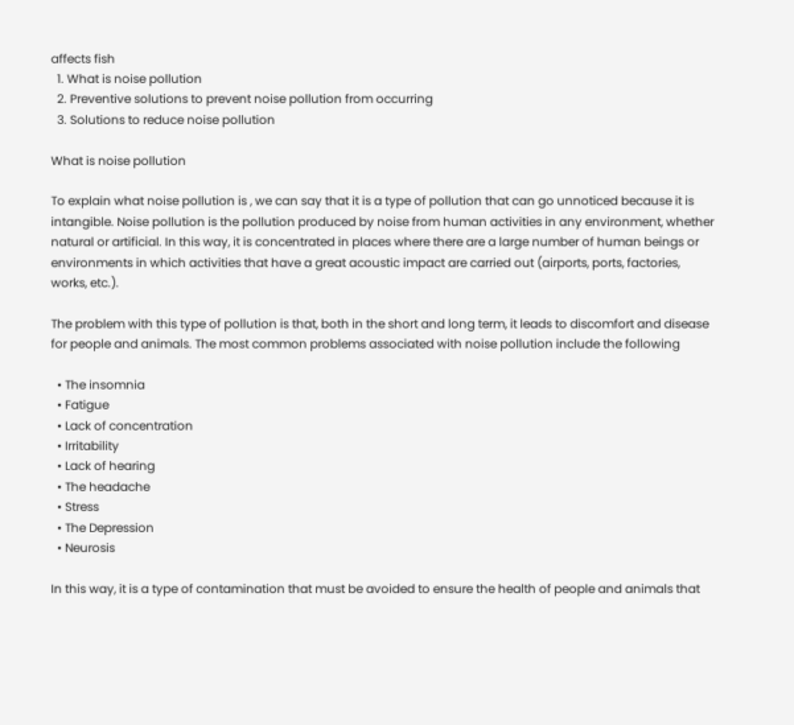affects fish
  1. What is noise pollution
  2. Preventive solutions to prevent noise pollution from occurring
  3. Solutions to reduce noise pollution

What is noise pollution

To explain what noise pollution is , we can say that it is a type of pollution that can go unnoticed because it is intangible. Noise pollution is the pollution produced by noise from human activities in any environment, whether natural or artificial. In this way, it is concentrated in places where there are a large number of human beings or environments in which activities that have a great acoustic impact are carried out (airports, ports, factories, works, etc.).

The problem with this type of pollution is that, both in the short and long term, it leads to discomfort and disease for people and animals. The most common problems associated with noise pollution include the following

  • The insomnia
  • Fatigue
  • Lack of concentration
  • Irritability
  • Lack of hearing
  • The headache
  • Stress
  • The Depression
  • Neurosis

In this way, it is a type of contamination that must be avoided to ensure the health of people and animals that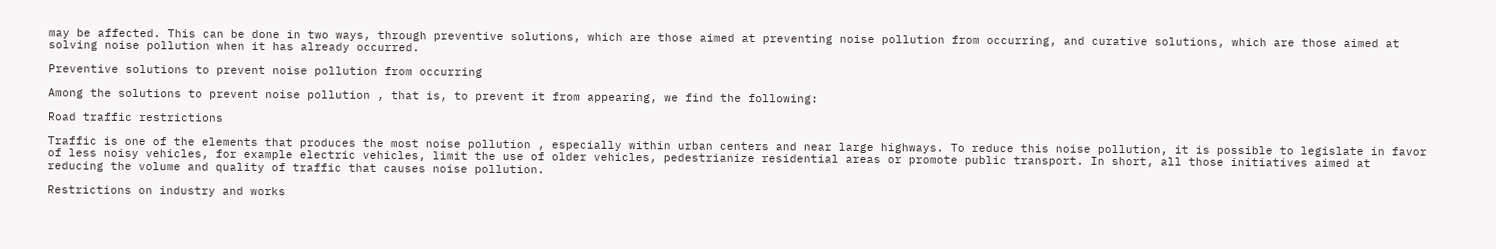may be affected. This can be done in two ways, through preventive solutions, which are those aimed at preventing noise pollution from occurring, and curative solutions, which are those aimed at solving noise pollution when it has already occurred.

Preventive solutions to prevent noise pollution from occurring

Among the solutions to prevent noise pollution , that is, to prevent it from appearing, we find the following:

Road traffic restrictions

Traffic is one of the elements that produces the most noise pollution , especially within urban centers and near large highways. To reduce this noise pollution, it is possible to legislate in favor of less noisy vehicles, for example electric vehicles, limit the use of older vehicles, pedestrianize residential areas or promote public transport. In short, all those initiatives aimed at reducing the volume and quality of traffic that causes noise pollution.

Restrictions on industry and works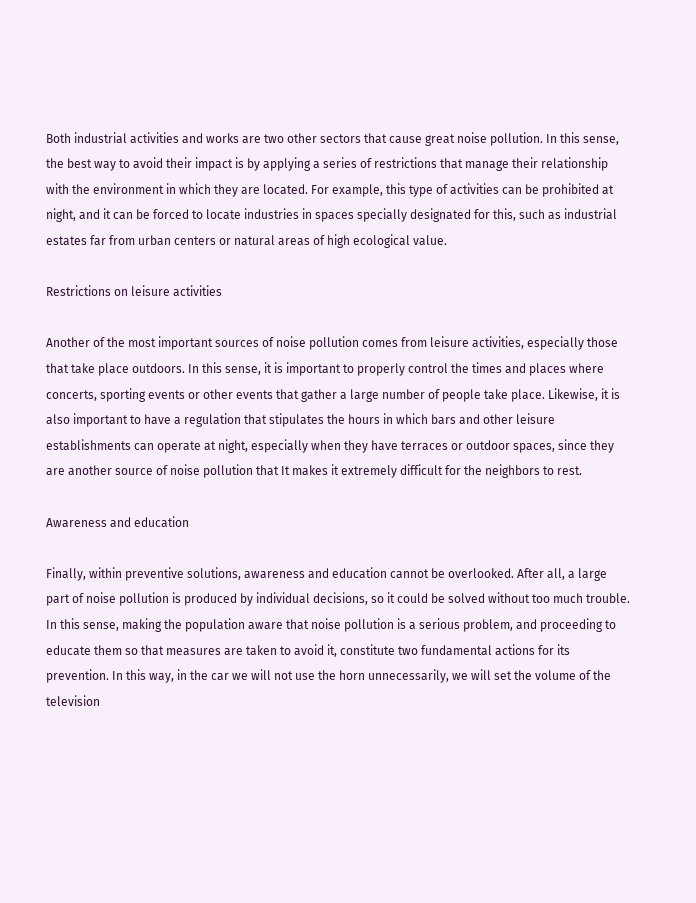Both industrial activities and works are two other sectors that cause great noise pollution. In this sense, the best way to avoid their impact is by applying a series of restrictions that manage their relationship with the environment in which they are located. For example, this type of activities can be prohibited at night, and it can be forced to locate industries in spaces specially designated for this, such as industrial estates far from urban centers or natural areas of high ecological value.

Restrictions on leisure activities

Another of the most important sources of noise pollution comes from leisure activities, especially those that take place outdoors. In this sense, it is important to properly control the times and places where concerts, sporting events or other events that gather a large number of people take place. Likewise, it is also important to have a regulation that stipulates the hours in which bars and other leisure establishments can operate at night, especially when they have terraces or outdoor spaces, since they are another source of noise pollution that It makes it extremely difficult for the neighbors to rest.

Awareness and education

Finally, within preventive solutions, awareness and education cannot be overlooked. After all, a large part of noise pollution is produced by individual decisions, so it could be solved without too much trouble. In this sense, making the population aware that noise pollution is a serious problem, and proceeding to educate them so that measures are taken to avoid it, constitute two fundamental actions for its prevention. In this way, in the car we will not use the horn unnecessarily, we will set the volume of the television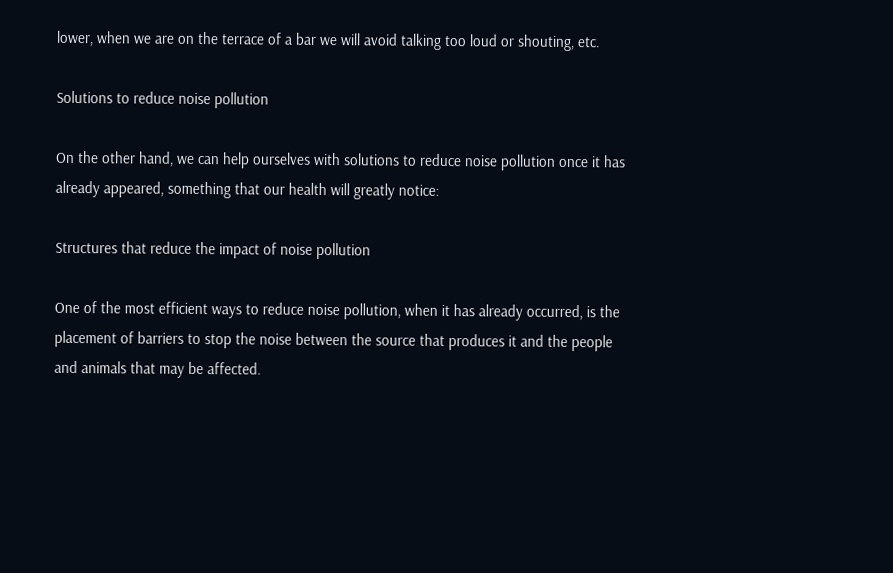lower, when we are on the terrace of a bar we will avoid talking too loud or shouting, etc.

Solutions to reduce noise pollution

On the other hand, we can help ourselves with solutions to reduce noise pollution once it has already appeared, something that our health will greatly notice:

Structures that reduce the impact of noise pollution

One of the most efficient ways to reduce noise pollution, when it has already occurred, is the placement of barriers to stop the noise between the source that produces it and the people and animals that may be affected.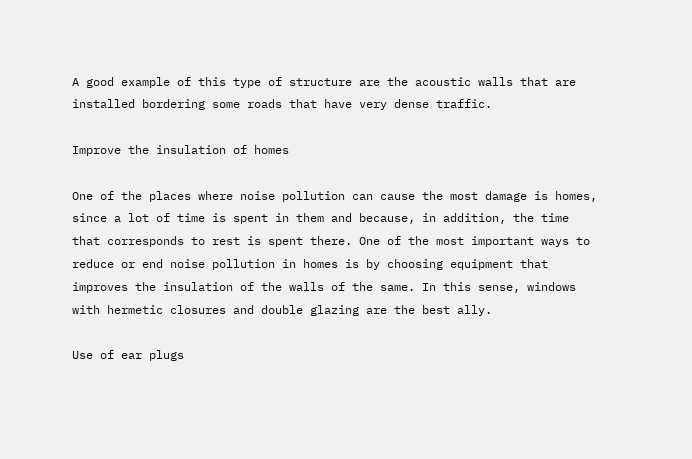A good example of this type of structure are the acoustic walls that are installed bordering some roads that have very dense traffic.

Improve the insulation of homes

One of the places where noise pollution can cause the most damage is homes, since a lot of time is spent in them and because, in addition, the time that corresponds to rest is spent there. One of the most important ways to reduce or end noise pollution in homes is by choosing equipment that improves the insulation of the walls of the same. In this sense, windows with hermetic closures and double glazing are the best ally.

Use of ear plugs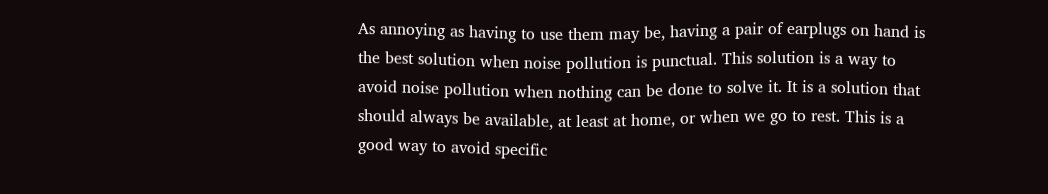As annoying as having to use them may be, having a pair of earplugs on hand is the best solution when noise pollution is punctual. This solution is a way to avoid noise pollution when nothing can be done to solve it. It is a solution that should always be available, at least at home, or when we go to rest. This is a good way to avoid specific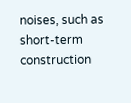noises, such as short-term construction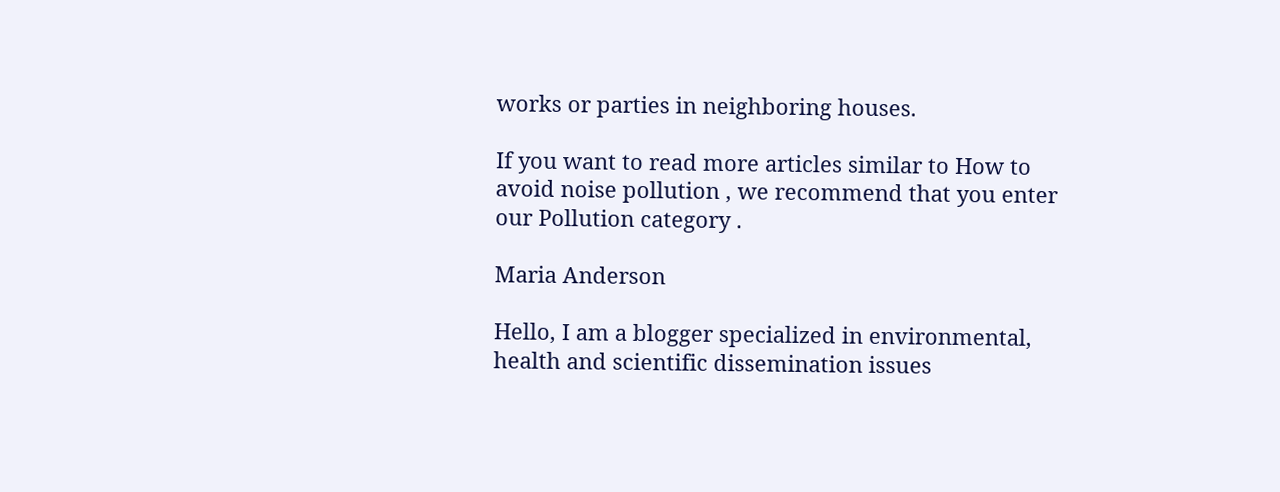works or parties in neighboring houses.

If you want to read more articles similar to How to avoid noise pollution , we recommend that you enter our Pollution category .

Maria Anderson

Hello, I am a blogger specialized in environmental, health and scientific dissemination issues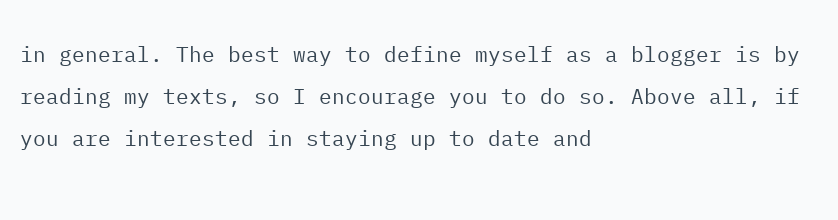in general. The best way to define myself as a blogger is by reading my texts, so I encourage you to do so. Above all, if you are interested in staying up to date and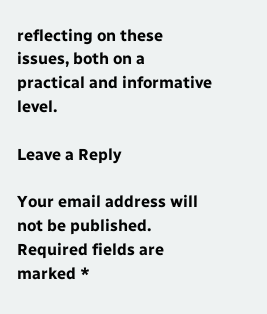reflecting on these issues, both on a practical and informative level.

Leave a Reply

Your email address will not be published. Required fields are marked *